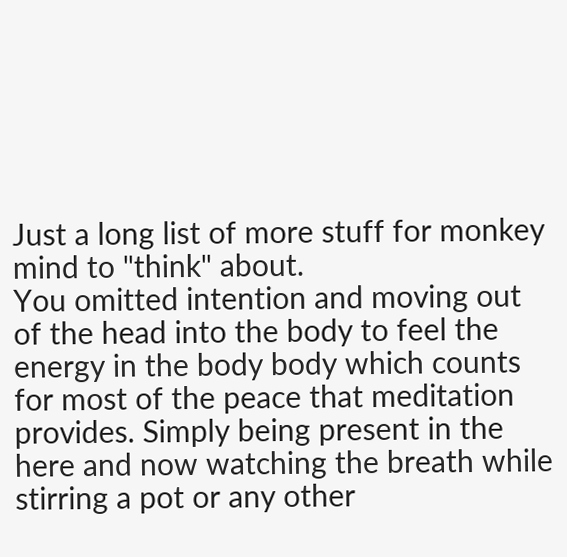Just a long list of more stuff for monkey mind to "think" about.
You omitted intention and moving out of the head into the body to feel the energy in the body body which counts for most of the peace that meditation provides. Simply being present in the here and now watching the breath while stirring a pot or any other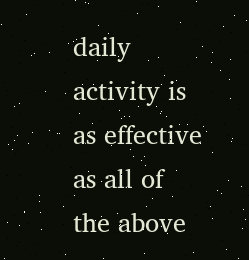daily activity is as effective as all of the above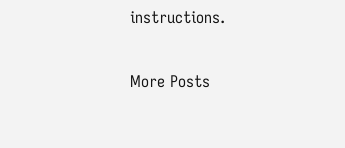instructions.

More Posts